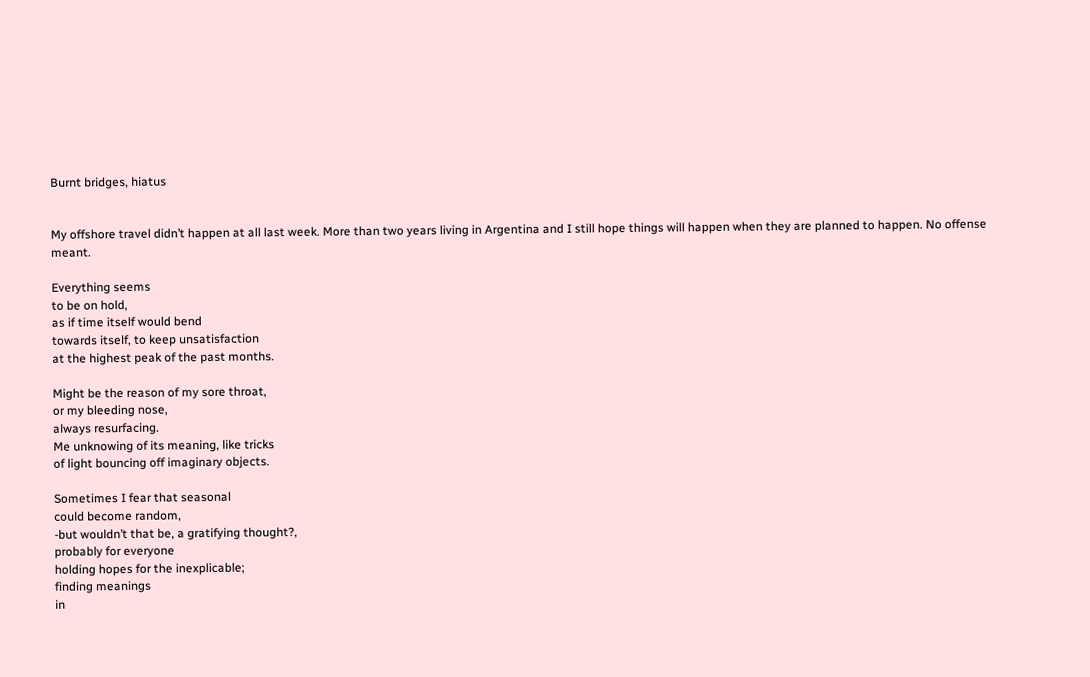Burnt bridges, hiatus


My offshore travel didn’t happen at all last week. More than two years living in Argentina and I still hope things will happen when they are planned to happen. No offense meant.

Everything seems
to be on hold,
as if time itself would bend
towards itself, to keep unsatisfaction
at the highest peak of the past months.

Might be the reason of my sore throat,
or my bleeding nose,
always resurfacing.
Me unknowing of its meaning, like tricks
of light bouncing off imaginary objects.

Sometimes I fear that seasonal
could become random,
-but wouldn’t that be, a gratifying thought?,
probably for everyone
holding hopes for the inexplicable;
finding meanings
in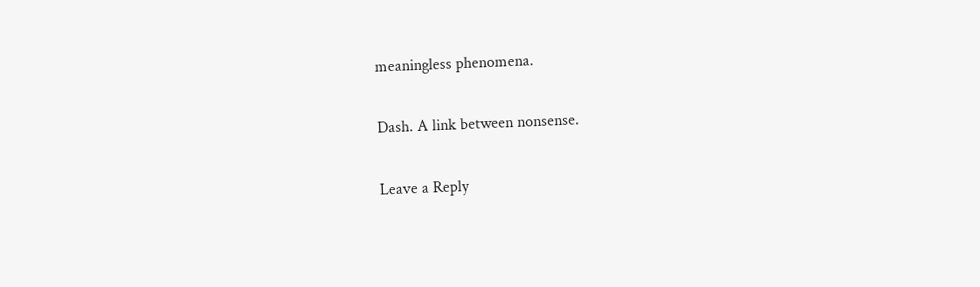meaningless phenomena.

Dash. A link between nonsense.

Leave a Reply